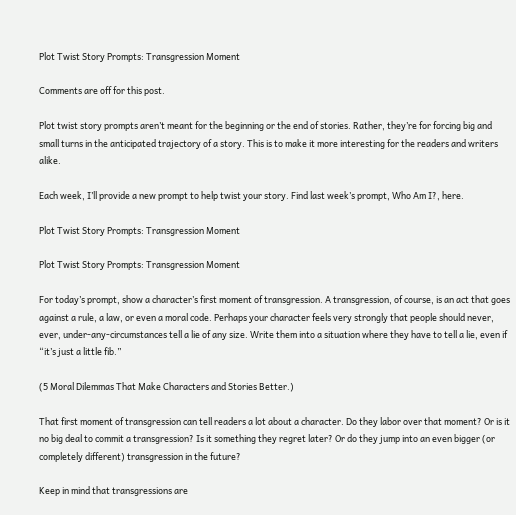Plot Twist Story Prompts: Transgression Moment

Comments are off for this post.

Plot twist story prompts aren’t meant for the beginning or the end of stories. Rather, they’re for forcing big and small turns in the anticipated trajectory of a story. This is to make it more interesting for the readers and writers alike.

Each week, I’ll provide a new prompt to help twist your story. Find last week’s prompt, Who Am I?, here.

Plot Twist Story Prompts: Transgression Moment

Plot Twist Story Prompts: Transgression Moment

For today’s prompt, show a character’s first moment of transgression. A transgression, of course, is an act that goes against a rule, a law, or even a moral code. Perhaps your character feels very strongly that people should never, ever, under-any-circumstances tell a lie of any size. Write them into a situation where they have to tell a lie, even if “it’s just a little fib.”

(5 Moral Dilemmas That Make Characters and Stories Better.)

That first moment of transgression can tell readers a lot about a character. Do they labor over that moment? Or is it no big deal to commit a transgression? Is it something they regret later? Or do they jump into an even bigger (or completely different) transgression in the future?

Keep in mind that transgressions are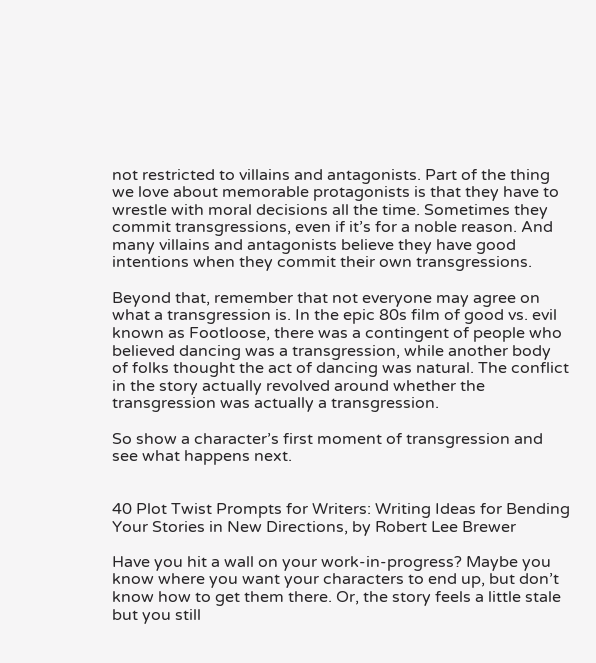not restricted to villains and antagonists. Part of the thing we love about memorable protagonists is that they have to wrestle with moral decisions all the time. Sometimes they commit transgressions, even if it’s for a noble reason. And many villains and antagonists believe they have good intentions when they commit their own transgressions.

Beyond that, remember that not everyone may agree on what a transgression is. In the epic 80s film of good vs. evil known as Footloose, there was a contingent of people who believed dancing was a transgression, while another body of folks thought the act of dancing was natural. The conflict in the story actually revolved around whether the transgression was actually a transgression.

So show a character’s first moment of transgression and see what happens next.


40 Plot Twist Prompts for Writers: Writing Ideas for Bending Your Stories in New Directions, by Robert Lee Brewer

Have you hit a wall on your work-in-progress? Maybe you know where you want your characters to end up, but don’t know how to get them there. Or, the story feels a little stale but you still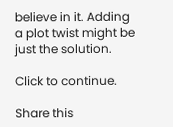believe in it. Adding a plot twist might be just the solution.

Click to continue.

Share this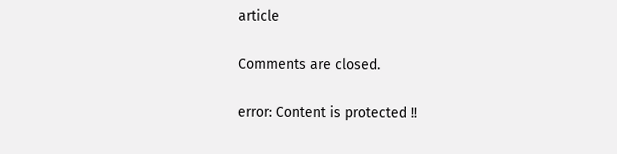article

Comments are closed.

error: Content is protected !!